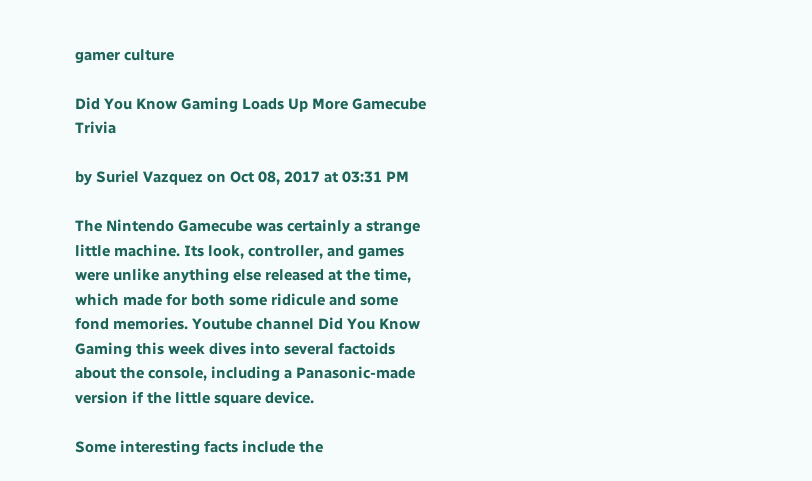gamer culture

Did You Know Gaming Loads Up More Gamecube Trivia

by Suriel Vazquez on Oct 08, 2017 at 03:31 PM

The Nintendo Gamecube was certainly a strange little machine. Its look, controller, and games were unlike anything else released at the time, which made for both some ridicule and some fond memories. Youtube channel Did You Know Gaming this week dives into several factoids about the console, including a Panasonic-made version if the little square device.

Some interesting facts include the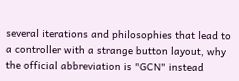several iterations and philosophies that lead to a controller with a strange button layout, why the official abbreviation is "GCN" instead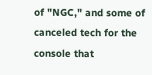of "NGC," and some of canceled tech for the console that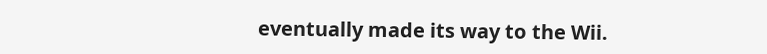eventually made its way to the Wii.